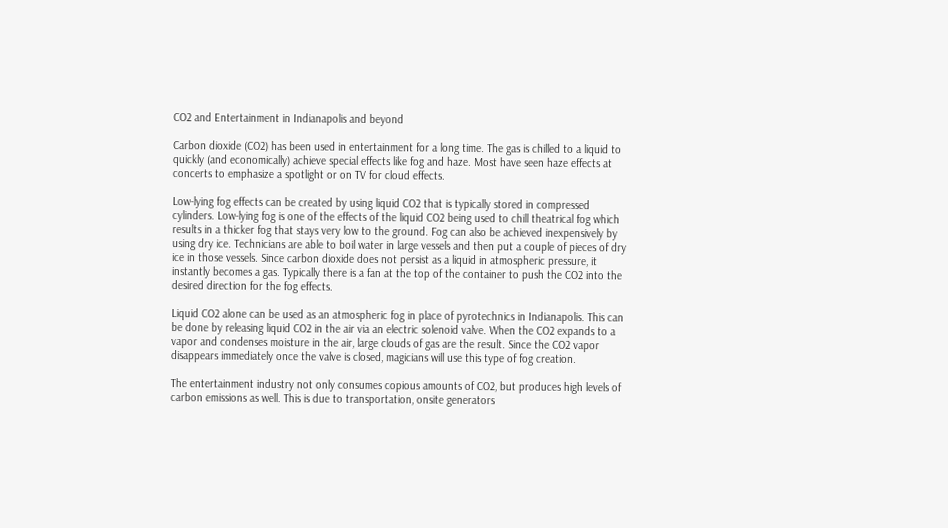CO2 and Entertainment in Indianapolis and beyond

Carbon dioxide (CO2) has been used in entertainment for a long time. The gas is chilled to a liquid to quickly (and economically) achieve special effects like fog and haze. Most have seen haze effects at concerts to emphasize a spotlight or on TV for cloud effects.

Low-lying fog effects can be created by using liquid CO2 that is typically stored in compressed cylinders. Low-lying fog is one of the effects of the liquid CO2 being used to chill theatrical fog which results in a thicker fog that stays very low to the ground. Fog can also be achieved inexpensively by using dry ice. Technicians are able to boil water in large vessels and then put a couple of pieces of dry ice in those vessels. Since carbon dioxide does not persist as a liquid in atmospheric pressure, it instantly becomes a gas. Typically there is a fan at the top of the container to push the CO2 into the desired direction for the fog effects.

Liquid CO2 alone can be used as an atmospheric fog in place of pyrotechnics in Indianapolis. This can be done by releasing liquid CO2 in the air via an electric solenoid valve. When the CO2 expands to a vapor and condenses moisture in the air, large clouds of gas are the result. Since the CO2 vapor disappears immediately once the valve is closed, magicians will use this type of fog creation.

The entertainment industry not only consumes copious amounts of CO2, but produces high levels of carbon emissions as well. This is due to transportation, onsite generators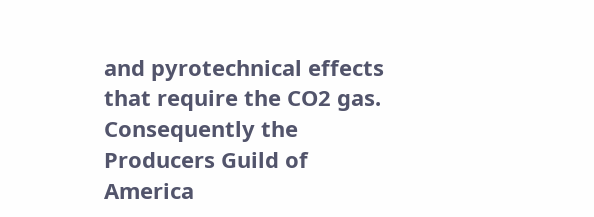and pyrotechnical effects that require the CO2 gas. Consequently the Producers Guild of America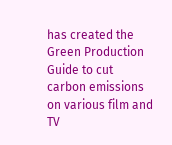has created the Green Production Guide to cut carbon emissions on various film and TV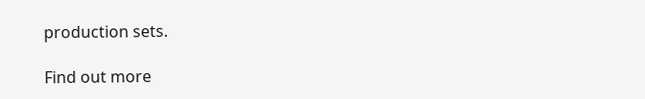production sets.

Find out more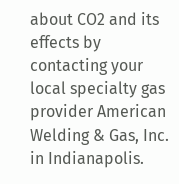about CO2 and its effects by contacting your local specialty gas provider American Welding & Gas, Inc. in Indianapolis.